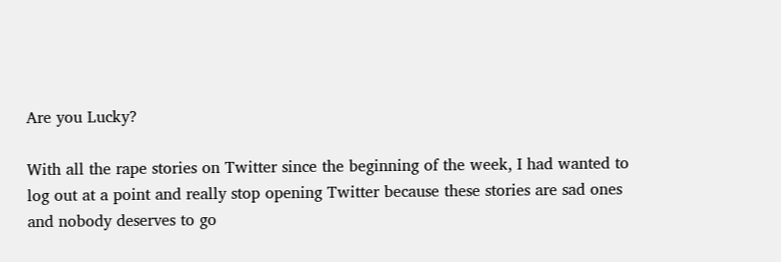Are you Lucky?

With all the rape stories on Twitter since the beginning of the week, I had wanted to log out at a point and really stop opening Twitter because these stories are sad ones and nobody deserves to go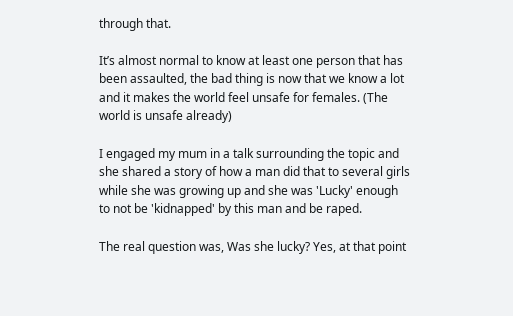through that.

It’s almost normal to know at least one person that has been assaulted, the bad thing is now that we know a lot and it makes the world feel unsafe for females. (The world is unsafe already)

I engaged my mum in a talk surrounding the topic and she shared a story of how a man did that to several girls while she was growing up and she was 'Lucky' enough to not be 'kidnapped' by this man and be raped.

The real question was, Was she lucky? Yes, at that point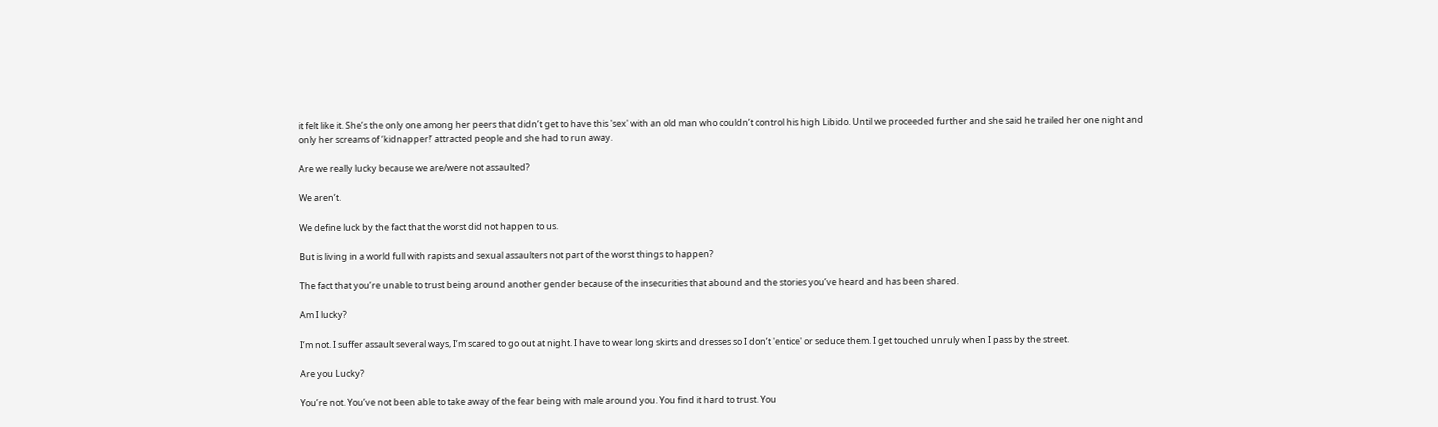it felt like it. She’s the only one among her peers that didn’t get to have this 'sex' with an old man who couldn’t control his high Libido. Until we proceeded further and she said he trailed her one night and only her screams of ‘kidnapper!’ attracted people and she had to run away.

Are we really lucky because we are/were not assaulted?

We aren’t.

We define luck by the fact that the worst did not happen to us.

But is living in a world full with rapists and sexual assaulters not part of the worst things to happen?

The fact that you’re unable to trust being around another gender because of the insecurities that abound and the stories you’ve heard and has been shared.

Am I lucky?

I’m not. I suffer assault several ways, I’m scared to go out at night. I have to wear long skirts and dresses so I don’t 'entice' or seduce them. I get touched unruly when I pass by the street.

Are you Lucky?

You’re not. You’ve not been able to take away of the fear being with male around you. You find it hard to trust. You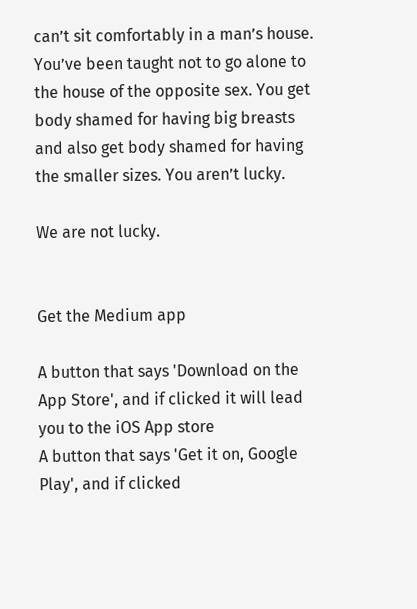can’t sit comfortably in a man’s house. You’ve been taught not to go alone to the house of the opposite sex. You get body shamed for having big breasts and also get body shamed for having the smaller sizes. You aren’t lucky.

We are not lucky.


Get the Medium app

A button that says 'Download on the App Store', and if clicked it will lead you to the iOS App store
A button that says 'Get it on, Google Play', and if clicked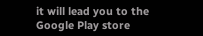it will lead you to the Google Play store